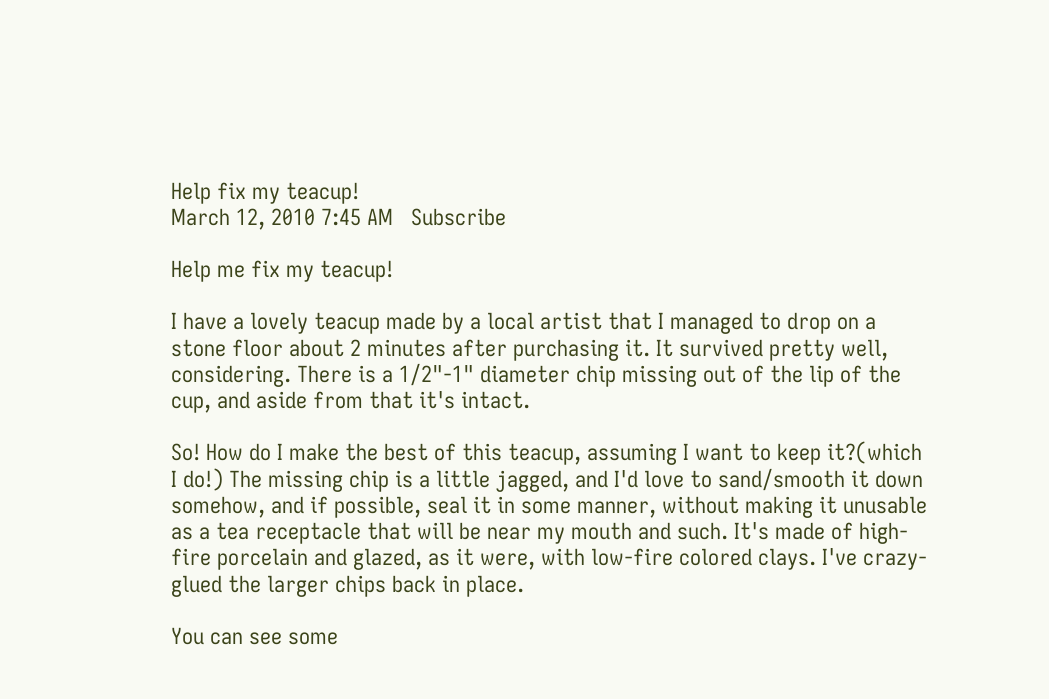Help fix my teacup!
March 12, 2010 7:45 AM   Subscribe

Help me fix my teacup!

I have a lovely teacup made by a local artist that I managed to drop on a stone floor about 2 minutes after purchasing it. It survived pretty well, considering. There is a 1/2"-1" diameter chip missing out of the lip of the cup, and aside from that it's intact.

So! How do I make the best of this teacup, assuming I want to keep it?(which I do!) The missing chip is a little jagged, and I'd love to sand/smooth it down somehow, and if possible, seal it in some manner, without making it unusable as a tea receptacle that will be near my mouth and such. It's made of high-fire porcelain and glazed, as it were, with low-fire colored clays. I've crazy-glued the larger chips back in place.

You can see some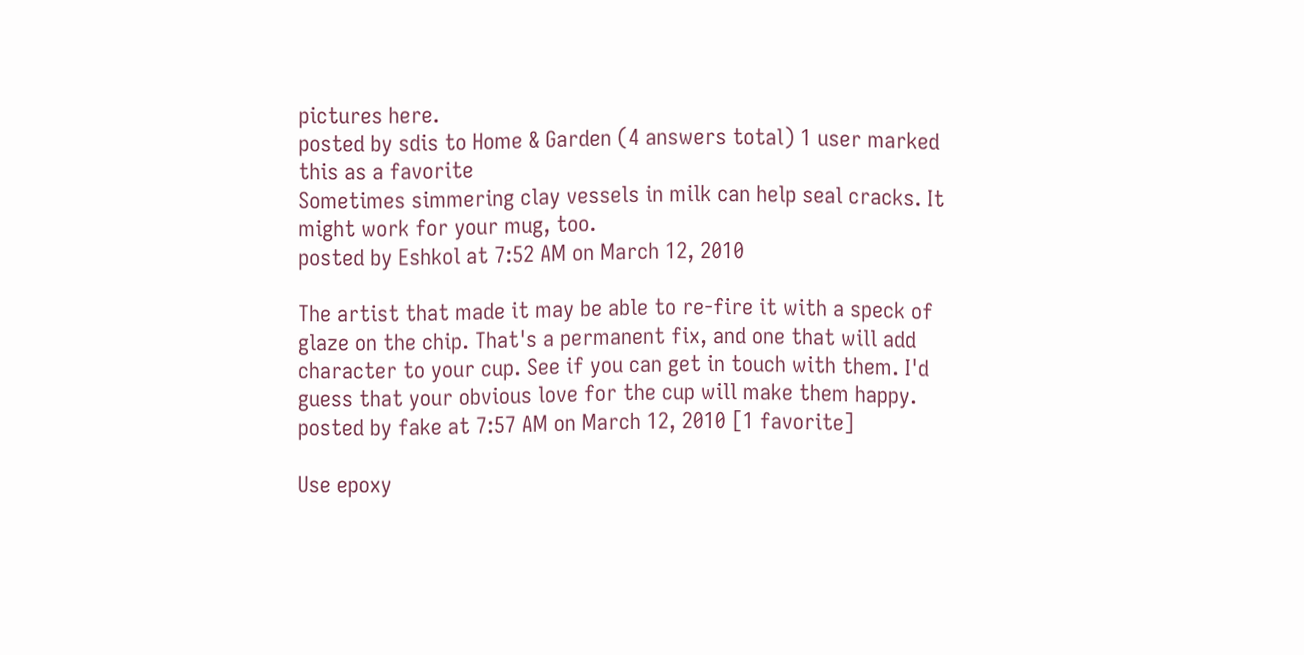pictures here.
posted by sdis to Home & Garden (4 answers total) 1 user marked this as a favorite
Sometimes simmering clay vessels in milk can help seal cracks. It might work for your mug, too.
posted by Eshkol at 7:52 AM on March 12, 2010

The artist that made it may be able to re-fire it with a speck of glaze on the chip. That's a permanent fix, and one that will add character to your cup. See if you can get in touch with them. I'd guess that your obvious love for the cup will make them happy.
posted by fake at 7:57 AM on March 12, 2010 [1 favorite]

Use epoxy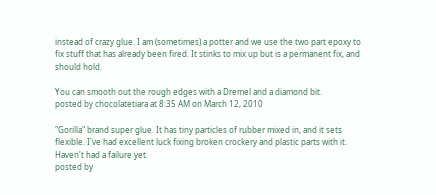instead of crazy glue. I am (sometimes) a potter and we use the two part epoxy to fix stuff that has already been fired. It stinks to mix up but is a permanent fix, and should hold.

You can smooth out the rough edges with a Dremel and a diamond bit.
posted by chocolatetiara at 8:35 AM on March 12, 2010

"Gorilla" brand super glue. It has tiny particles of rubber mixed in, and it sets flexible. I've had excellent luck fixing broken crockery and plastic parts with it. Haven't had a failure yet.
posted by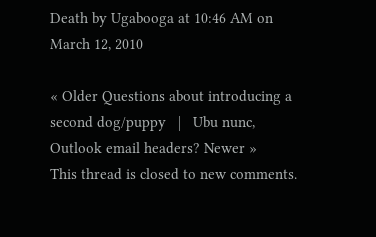Death by Ugabooga at 10:46 AM on March 12, 2010

« Older Questions about introducing a second dog/puppy   |   Ubu nunc, Outlook email headers? Newer »
This thread is closed to new comments.